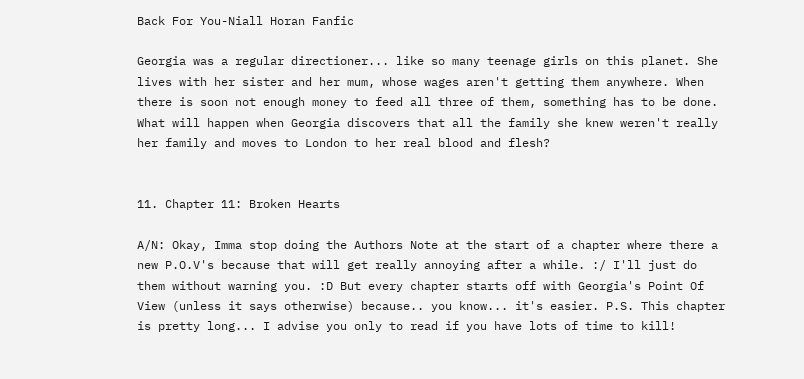Back For You-Niall Horan Fanfic

Georgia was a regular directioner... like so many teenage girls on this planet. She lives with her sister and her mum, whose wages aren't getting them anywhere. When there is soon not enough money to feed all three of them, something has to be done. What will happen when Georgia discovers that all the family she knew weren't really her family and moves to London to her real blood and flesh?


11. Chapter 11: Broken Hearts

A/N: Okay, Imma stop doing the Authors Note at the start of a chapter where there a new P.O.V's because that will get really annoying after a while. :/ I'll just do them without warning you. :D But every chapter starts off with Georgia's Point Of View (unless it says otherwise) because.. you know... it's easier. P.S. This chapter is pretty long... I advise you only to read if you have lots of time to kill!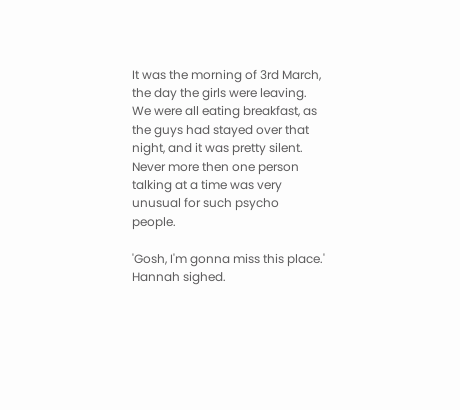It was the morning of 3rd March, the day the girls were leaving. We were all eating breakfast, as the guys had stayed over that night, and it was pretty silent. Never more then one person talking at a time was very unusual for such psycho people.

'Gosh, I'm gonna miss this place.' Hannah sighed.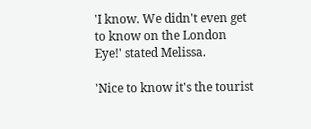'I know. We didn't even get to know on the London Eye!' stated Melissa.

'Nice to know it's the tourist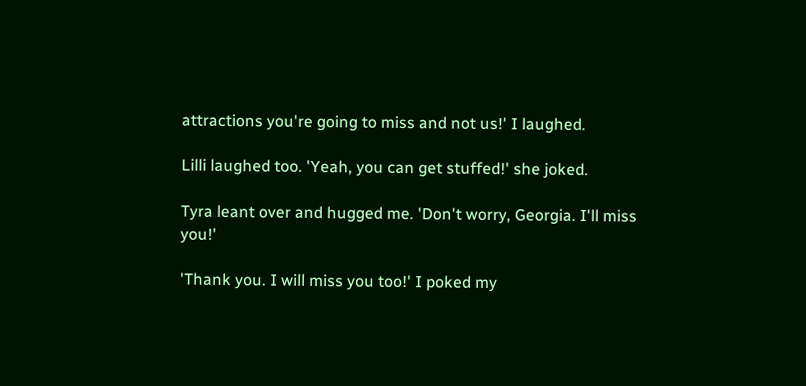attractions you're going to miss and not us!' I laughed.

Lilli laughed too. 'Yeah, you can get stuffed!' she joked.

Tyra leant over and hugged me. 'Don't worry, Georgia. I'll miss you!'

'Thank you. I will miss you too!' I poked my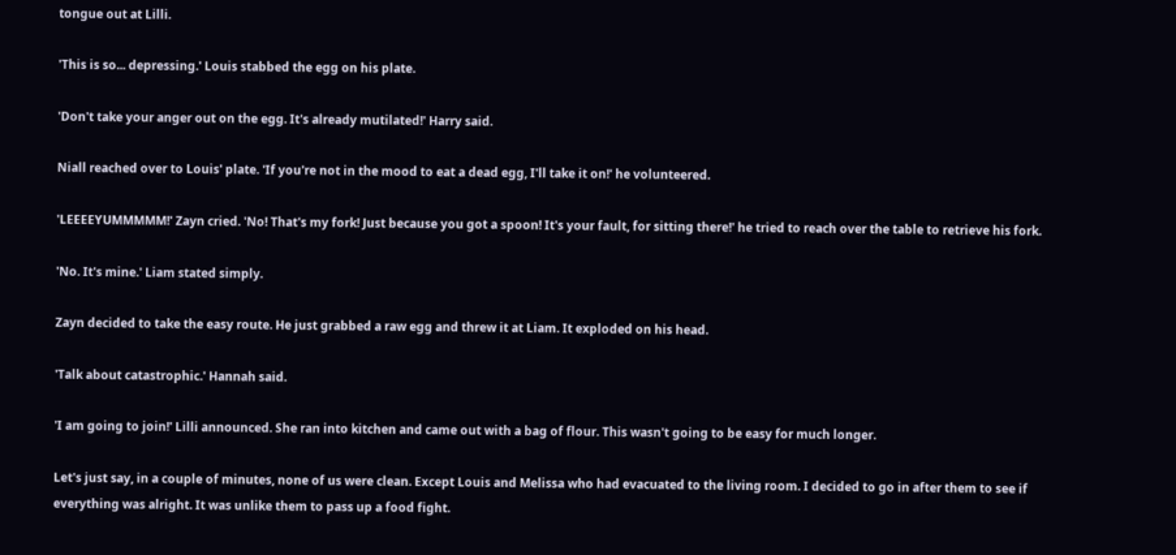tongue out at Lilli.

'This is so... depressing.' Louis stabbed the egg on his plate.

'Don't take your anger out on the egg. It's already mutilated!' Harry said.

Niall reached over to Louis' plate. 'If you're not in the mood to eat a dead egg, I'll take it on!' he volunteered.

'LEEEEYUMMMMM!' Zayn cried. 'No! That's my fork! Just because you got a spoon! It's your fault, for sitting there!' he tried to reach over the table to retrieve his fork.

'No. It's mine.' Liam stated simply.

Zayn decided to take the easy route. He just grabbed a raw egg and threw it at Liam. It exploded on his head.

'Talk about catastrophic.' Hannah said.

'I am going to join!' Lilli announced. She ran into kitchen and came out with a bag of flour. This wasn't going to be easy for much longer.

Let's just say, in a couple of minutes, none of us were clean. Except Louis and Melissa who had evacuated to the living room. I decided to go in after them to see if everything was alright. It was unlike them to pass up a food fight.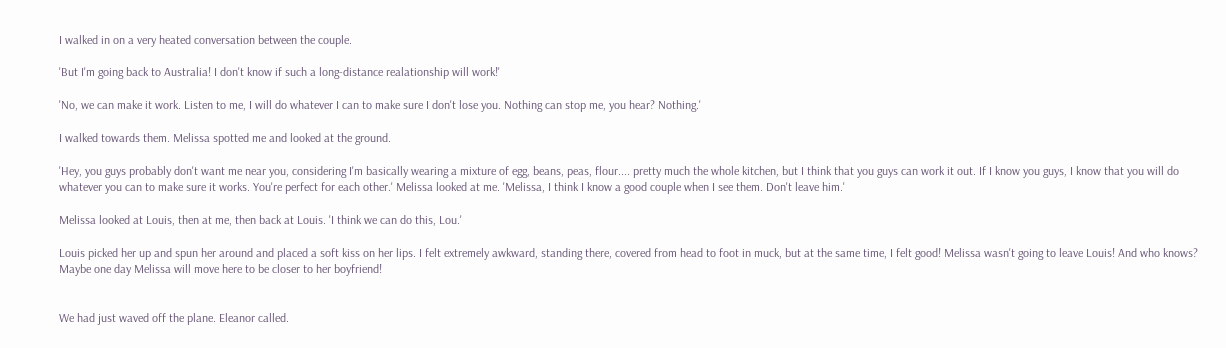I walked in on a very heated conversation between the couple.

'But I'm going back to Australia! I don't know if such a long-distance realationship will work!'

'No, we can make it work. Listen to me, I will do whatever I can to make sure I don't lose you. Nothing can stop me, you hear? Nothing.'

I walked towards them. Melissa spotted me and looked at the ground.

'Hey, you guys probably don't want me near you, considering I'm basically wearing a mixture of egg, beans, peas, flour.... pretty much the whole kitchen, but I think that you guys can work it out. If I know you guys, I know that you will do whatever you can to make sure it works. You're perfect for each other.' Melissa looked at me. 'Melissa, I think I know a good couple when I see them. Don't leave him.'

Melissa looked at Louis, then at me, then back at Louis. 'I think we can do this, Lou.'

Louis picked her up and spun her around and placed a soft kiss on her lips. I felt extremely awkward, standing there, covered from head to foot in muck, but at the same time, I felt good! Melissa wasn't going to leave Louis! And who knows? Maybe one day Melissa will move here to be closer to her boyfriend!


We had just waved off the plane. Eleanor called.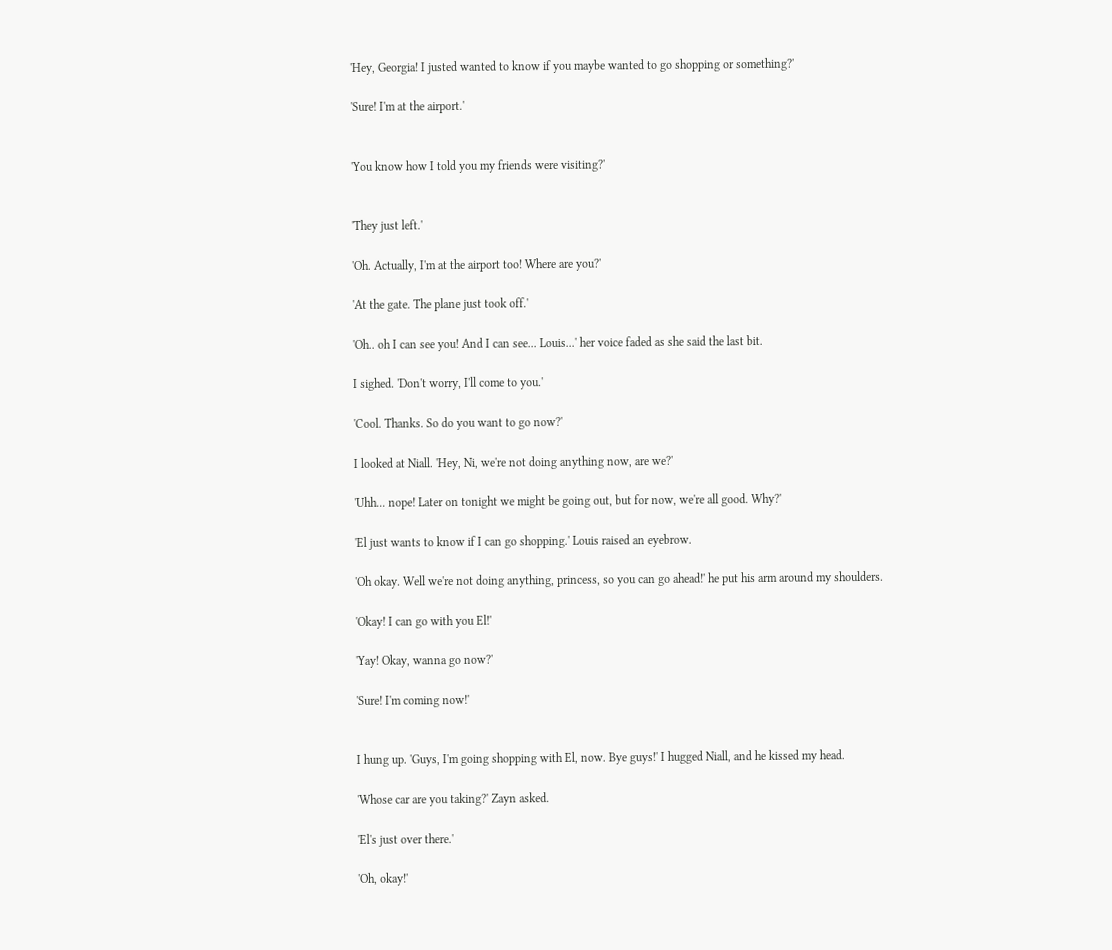'Hey, Georgia! I justed wanted to know if you maybe wanted to go shopping or something?'

'Sure! I'm at the airport.'


'You know how I told you my friends were visiting?'


'They just left.'

'Oh. Actually, I'm at the airport too! Where are you?'

'At the gate. The plane just took off.'

'Oh.. oh I can see you! And I can see... Louis...' her voice faded as she said the last bit.

I sighed. 'Don't worry, I'll come to you.'

'Cool. Thanks. So do you want to go now?'

I looked at Niall. 'Hey, Ni, we're not doing anything now, are we?'

'Uhh... nope! Later on tonight we might be going out, but for now, we're all good. Why?'

'El just wants to know if I can go shopping.' Louis raised an eyebrow.

'Oh okay. Well we're not doing anything, princess, so you can go ahead!' he put his arm around my shoulders.

'Okay! I can go with you El!'

'Yay! Okay, wanna go now?'

'Sure! I'm coming now!'


I hung up. 'Guys, I'm going shopping with El, now. Bye guys!' I hugged Niall, and he kissed my head.

'Whose car are you taking?' Zayn asked.

'El's just over there.'

'Oh, okay!'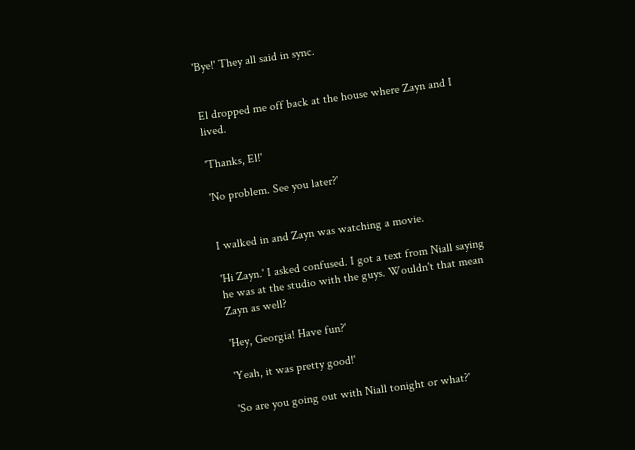'Bye!' They all said in sync.


El dropped me off back at the house where Zayn and I lived.

'Thanks, El!'

'No problem. See you later?'


I walked in and Zayn was watching a movie.

'Hi Zayn.' I asked confused. I got a text from Niall saying he was at the studio with the guys. Wouldn't that mean Zayn as well?

'Hey, Georgia! Have fun?'

'Yeah, it was pretty good!'

'So are you going out with Niall tonight or what?'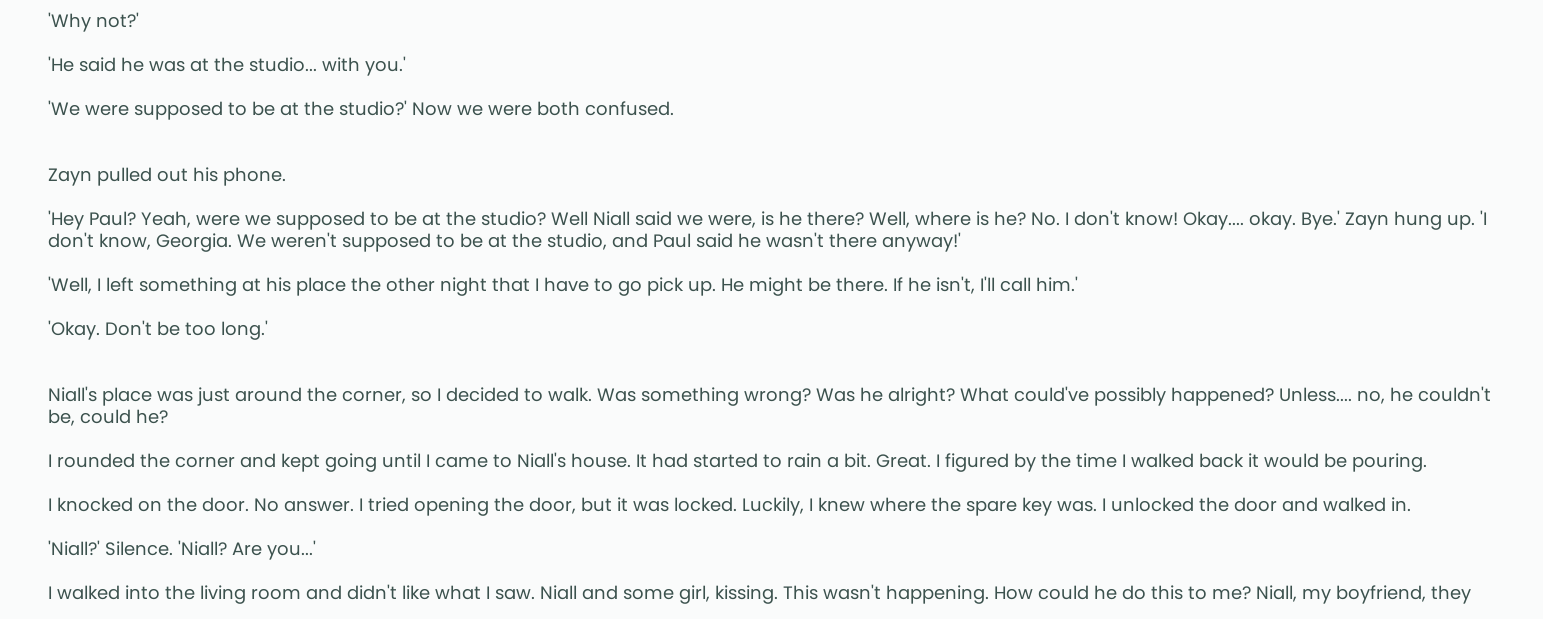'Why not?'

'He said he was at the studio... with you.'

'We were supposed to be at the studio?' Now we were both confused.


Zayn pulled out his phone.

'Hey Paul? Yeah, were we supposed to be at the studio? Well Niall said we were, is he there? Well, where is he? No. I don't know! Okay.... okay. Bye.' Zayn hung up. 'I don't know, Georgia. We weren't supposed to be at the studio, and Paul said he wasn't there anyway!'

'Well, I left something at his place the other night that I have to go pick up. He might be there. If he isn't, I'll call him.'

'Okay. Don't be too long.'


Niall's place was just around the corner, so I decided to walk. Was something wrong? Was he alright? What could've possibly happened? Unless.... no, he couldn't be, could he?

I rounded the corner and kept going until I came to Niall's house. It had started to rain a bit. Great. I figured by the time I walked back it would be pouring.

I knocked on the door. No answer. I tried opening the door, but it was locked. Luckily, I knew where the spare key was. I unlocked the door and walked in.

'Niall?' Silence. 'Niall? Are you...'

I walked into the living room and didn't like what I saw. Niall and some girl, kissing. This wasn't happening. How could he do this to me? Niall, my boyfriend, they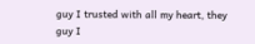guy I trusted with all my heart, they guy I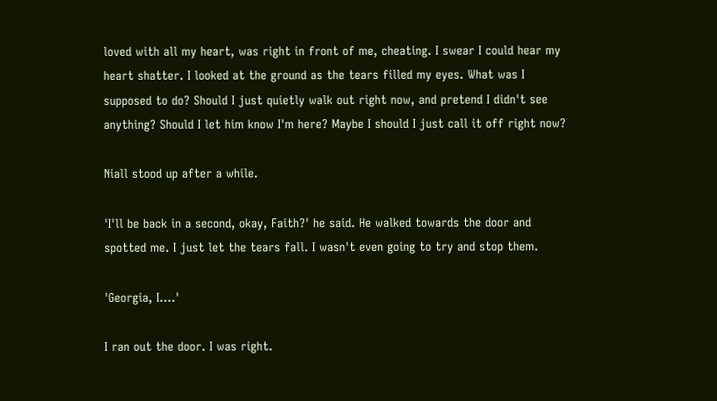loved with all my heart, was right in front of me, cheating. I swear I could hear my heart shatter. I looked at the ground as the tears filled my eyes. What was I supposed to do? Should I just quietly walk out right now, and pretend I didn't see anything? Should I let him know I'm here? Maybe I should I just call it off right now?

Niall stood up after a while.

'I'll be back in a second, okay, Faith?' he said. He walked towards the door and spotted me. I just let the tears fall. I wasn't even going to try and stop them.

'Georgia, I....'

I ran out the door. I was right.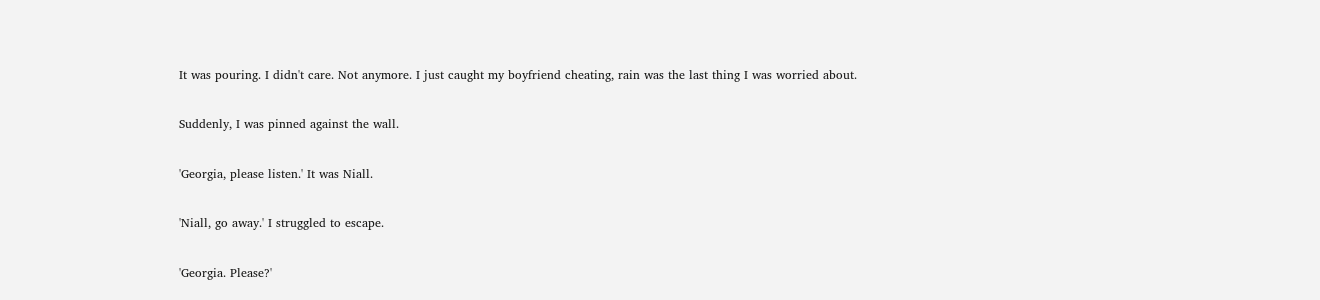It was pouring. I didn't care. Not anymore. I just caught my boyfriend cheating, rain was the last thing I was worried about.

Suddenly, I was pinned against the wall.

'Georgia, please listen.' It was Niall.

'Niall, go away.' I struggled to escape.

'Georgia. Please?'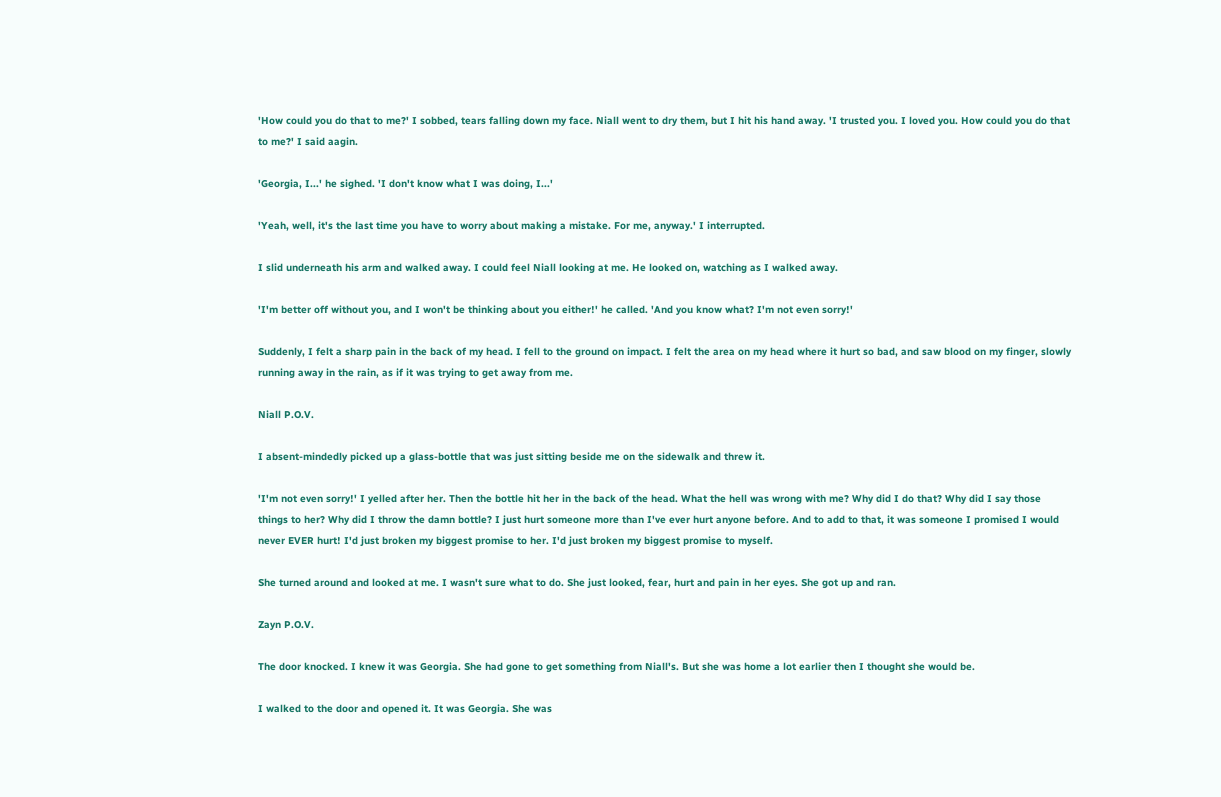'How could you do that to me?' I sobbed, tears falling down my face. Niall went to dry them, but I hit his hand away. 'I trusted you. I loved you. How could you do that to me?' I said aagin.

'Georgia, I...' he sighed. 'I don't know what I was doing, I...'

'Yeah, well, it's the last time you have to worry about making a mistake. For me, anyway.' I interrupted.

I slid underneath his arm and walked away. I could feel Niall looking at me. He looked on, watching as I walked away.

'I'm better off without you, and I won't be thinking about you either!' he called. 'And you know what? I'm not even sorry!'

Suddenly, I felt a sharp pain in the back of my head. I fell to the ground on impact. I felt the area on my head where it hurt so bad, and saw blood on my finger, slowly running away in the rain, as if it was trying to get away from me.

Niall P.O.V.

I absent-mindedly picked up a glass-bottle that was just sitting beside me on the sidewalk and threw it.

'I'm not even sorry!' I yelled after her. Then the bottle hit her in the back of the head. What the hell was wrong with me? Why did I do that? Why did I say those things to her? Why did I throw the damn bottle? I just hurt someone more than I've ever hurt anyone before. And to add to that, it was someone I promised I would never EVER hurt! I'd just broken my biggest promise to her. I'd just broken my biggest promise to myself.

She turned around and looked at me. I wasn't sure what to do. She just looked, fear, hurt and pain in her eyes. She got up and ran.

Zayn P.O.V.

The door knocked. I knew it was Georgia. She had gone to get something from Niall's. But she was home a lot earlier then I thought she would be.

I walked to the door and opened it. It was Georgia. She was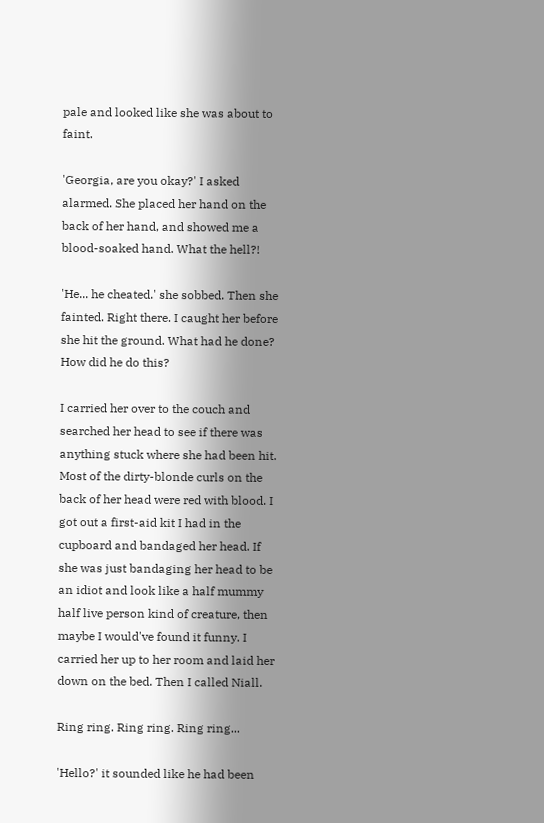pale and looked like she was about to faint.

'Georgia, are you okay?' I asked alarmed. She placed her hand on the back of her hand, and showed me a blood-soaked hand. What the hell?!

'He... he cheated.' she sobbed. Then she fainted. Right there. I caught her before she hit the ground. What had he done? How did he do this?

I carried her over to the couch and searched her head to see if there was anything stuck where she had been hit. Most of the dirty-blonde curls on the back of her head were red with blood. I got out a first-aid kit I had in the cupboard and bandaged her head. If she was just bandaging her head to be an idiot and look like a half mummy half live person kind of creature, then maybe I would've found it funny. I carried her up to her room and laid her down on the bed. Then I called Niall.

Ring ring. Ring ring. Ring ring...

'Hello?' it sounded like he had been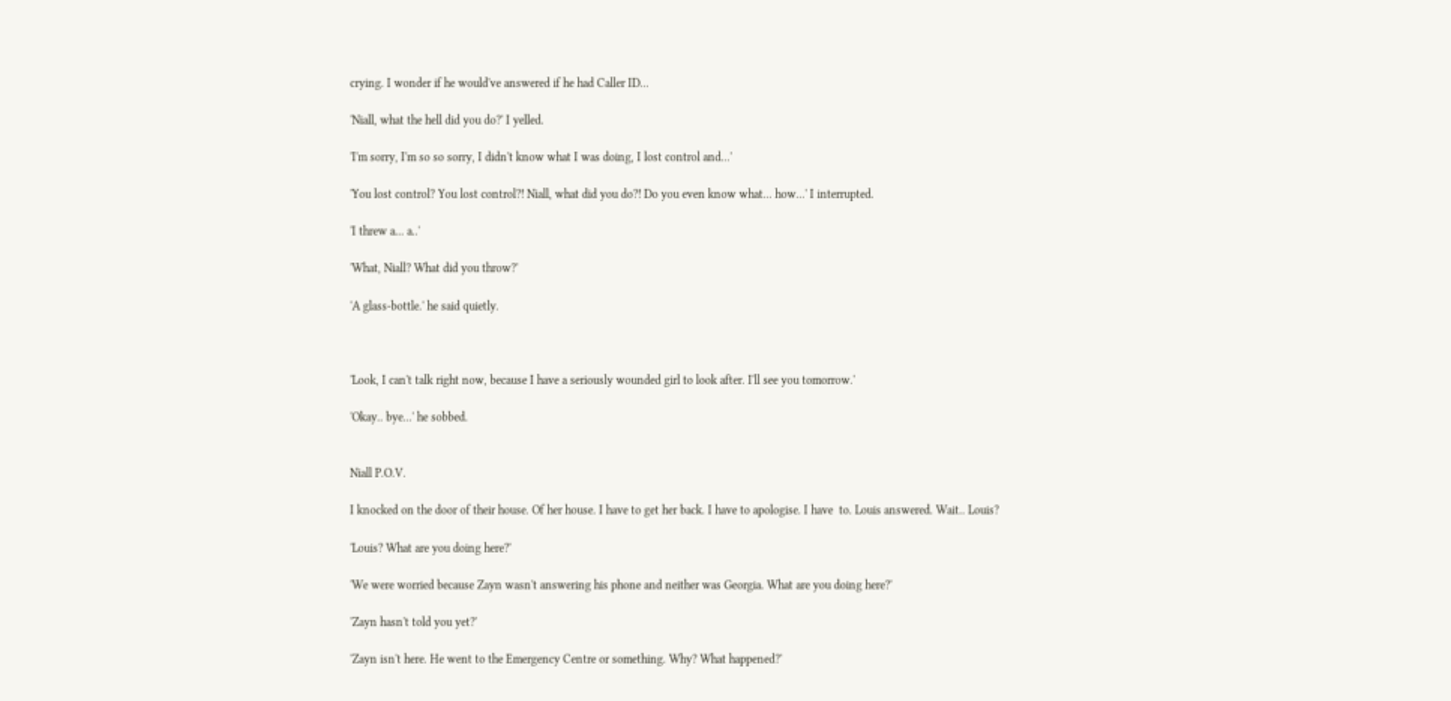crying. I wonder if he would've answered if he had Caller ID...

'Niall, what the hell did you do?' I yelled.

'I'm sorry, I'm so so sorry, I didn't know what I was doing, I lost control and...'

'You lost control? You lost control?! Niall, what did you do?! Do you even know what... how...' I interrupted.

'I threw a... a..'

'What, Niall? What did you throw?'

'A glass-bottle.' he said quietly.



'Look, I can't talk right now, because I have a seriously wounded girl to look after. I'll see you tomorrow.'

'Okay.. bye...' he sobbed.


Niall P.O.V.

I knocked on the door of their house. Of her house. I have to get her back. I have to apologise. I have  to. Louis answered. Wait.. Louis?

'Louis? What are you doing here?'

'We were worried because Zayn wasn't answering his phone and neither was Georgia. What are you doing here?'

'Zayn hasn't told you yet?'

'Zayn isn't here. He went to the Emergency Centre or something. Why? What happened?'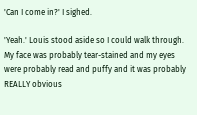'Can I come in?' I sighed.

'Yeah.' Louis stood aside so I could walk through. My face was probably tear-stained and my eyes were probably read and puffy and it was probably REALLY obvious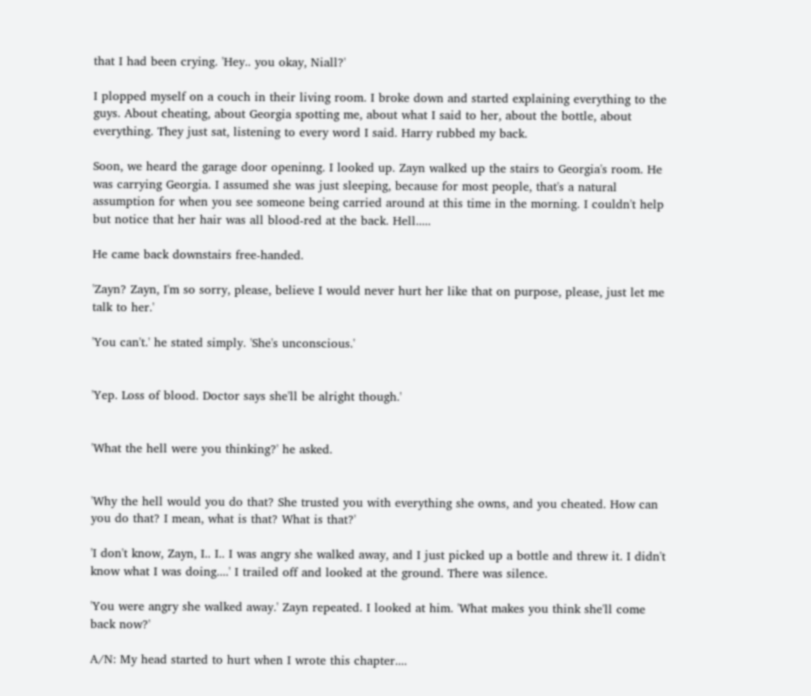that I had been crying. 'Hey.. you okay, Niall?'

I plopped myself on a couch in their living room. I broke down and started explaining everything to the guys. About cheating, about Georgia spotting me, about what I said to her, about the bottle, about everything. They just sat, listening to every word I said. Harry rubbed my back.

Soon, we heard the garage door openinng. I looked up. Zayn walked up the stairs to Georgia's room. He was carrying Georgia. I assumed she was just sleeping, because for most people, that's a natural assumption for when you see someone being carried around at this time in the morning. I couldn't help but notice that her hair was all blood-red at the back. Hell.....

He came back downstairs free-handed.

'Zayn? Zayn, I'm so sorry, please, believe I would never hurt her like that on purpose, please, just let me talk to her.'

'You can't.' he stated simply. 'She's unconscious.'


'Yep. Loss of blood. Doctor says she'll be alright though.'


'What the hell were you thinking?' he asked.


'Why the hell would you do that? She trusted you with everything she owns, and you cheated. How can you do that? I mean, what is that? What is that?'

'I don't know, Zayn, I.. I.. I was angry she walked away, and I just picked up a bottle and threw it. I didn't know what I was doing....' I trailed off and looked at the ground. There was silence.

'You were angry she walked away.' Zayn repeated. I looked at him. 'What makes you think she'll come back now?'

A/N: My head started to hurt when I wrote this chapter....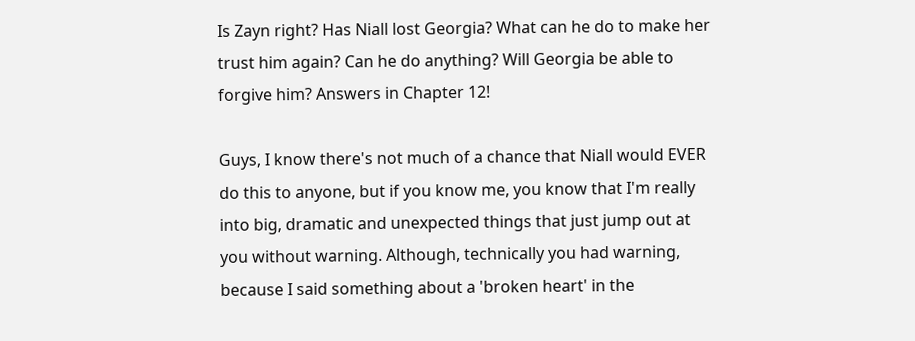Is Zayn right? Has Niall lost Georgia? What can he do to make her trust him again? Can he do anything? Will Georgia be able to forgive him? Answers in Chapter 12!

Guys, I know there's not much of a chance that Niall would EVER do this to anyone, but if you know me, you know that I'm really into big, dramatic and unexpected things that just jump out at you without warning. Although, technically you had warning, because I said something about a 'broken heart' in the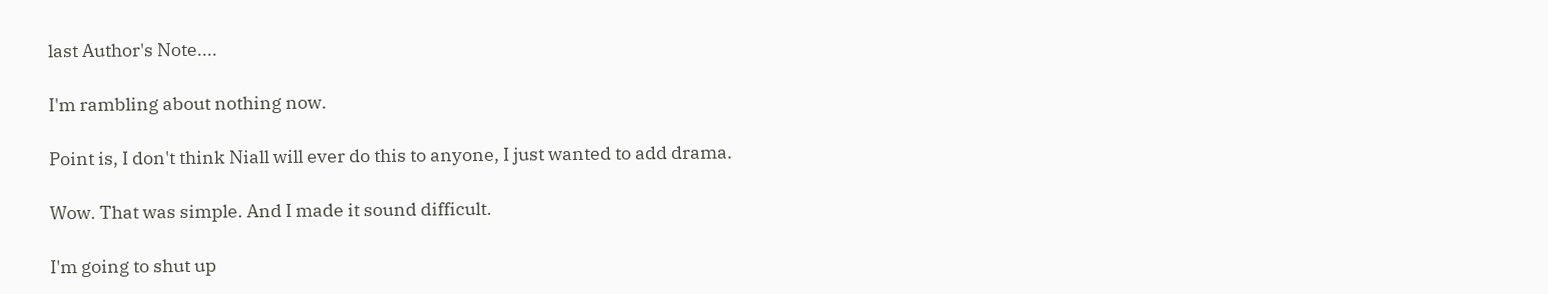last Author's Note....

I'm rambling about nothing now.

Point is, I don't think Niall will ever do this to anyone, I just wanted to add drama.

Wow. That was simple. And I made it sound difficult.

I'm going to shut up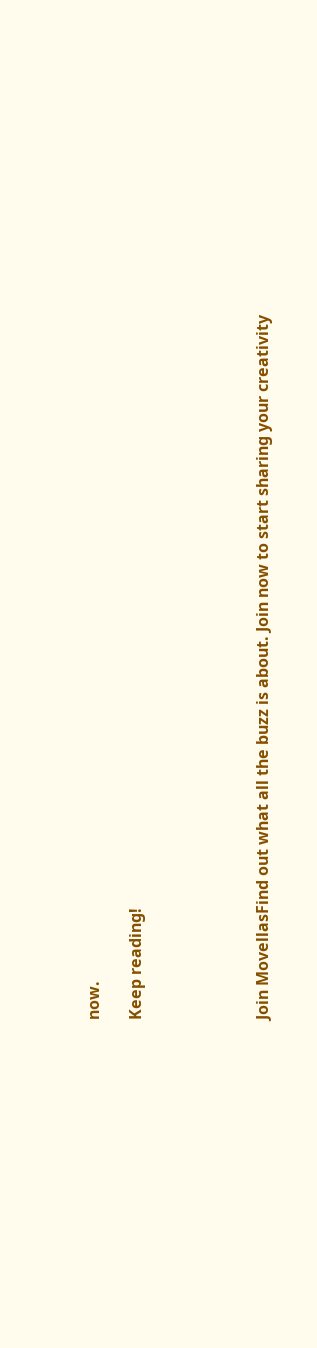now.

Keep reading!





Join MovellasFind out what all the buzz is about. Join now to start sharing your creativity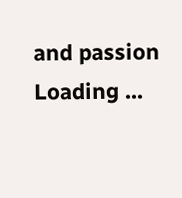and passion
Loading ...